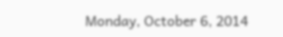Monday, October 6, 2014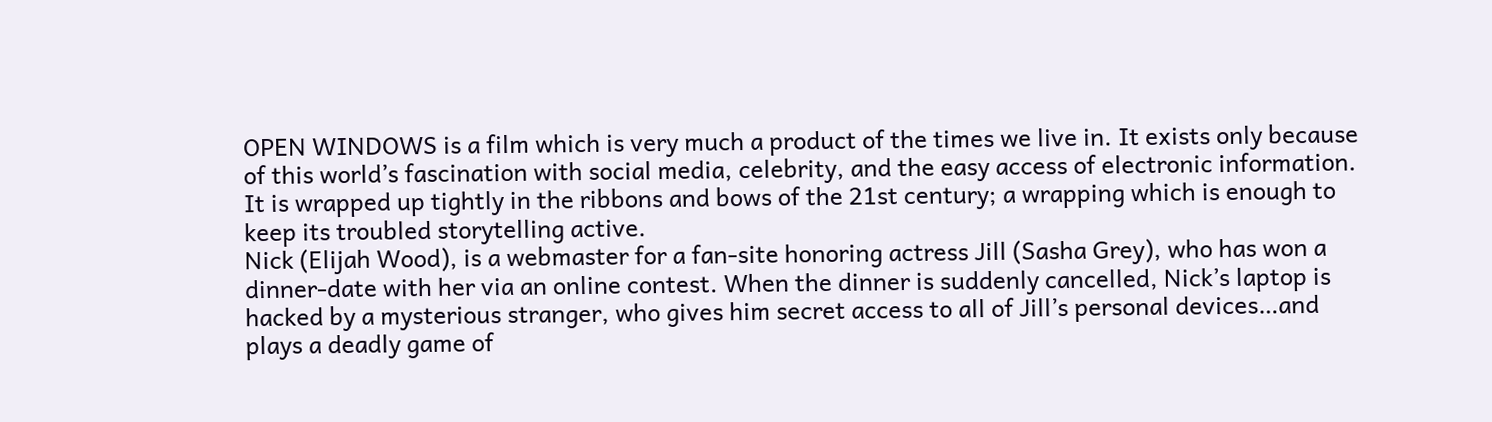OPEN WINDOWS is a film which is very much a product of the times we live in. It exists only because of this world’s fascination with social media, celebrity, and the easy access of electronic information. It is wrapped up tightly in the ribbons and bows of the 21st century; a wrapping which is enough to keep its troubled storytelling active.
Nick (Elijah Wood), is a webmaster for a fan-site honoring actress Jill (Sasha Grey), who has won a dinner-date with her via an online contest. When the dinner is suddenly cancelled, Nick’s laptop is hacked by a mysterious stranger, who gives him secret access to all of Jill’s personal devices…and plays a deadly game of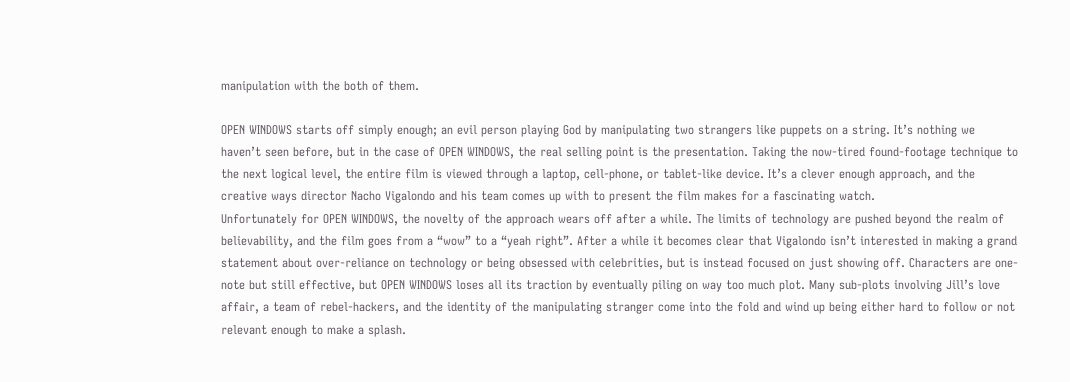manipulation with the both of them.

OPEN WINDOWS starts off simply enough; an evil person playing God by manipulating two strangers like puppets on a string. It’s nothing we haven’t seen before, but in the case of OPEN WINDOWS, the real selling point is the presentation. Taking the now-tired found-footage technique to the next logical level, the entire film is viewed through a laptop, cell-phone, or tablet-like device. It’s a clever enough approach, and the creative ways director Nacho Vigalondo and his team comes up with to present the film makes for a fascinating watch.
Unfortunately for OPEN WINDOWS, the novelty of the approach wears off after a while. The limits of technology are pushed beyond the realm of believability, and the film goes from a “wow” to a “yeah right”. After a while it becomes clear that Vigalondo isn’t interested in making a grand statement about over-reliance on technology or being obsessed with celebrities, but is instead focused on just showing off. Characters are one-note but still effective, but OPEN WINDOWS loses all its traction by eventually piling on way too much plot. Many sub-plots involving Jill’s love affair, a team of rebel-hackers, and the identity of the manipulating stranger come into the fold and wind up being either hard to follow or not relevant enough to make a splash.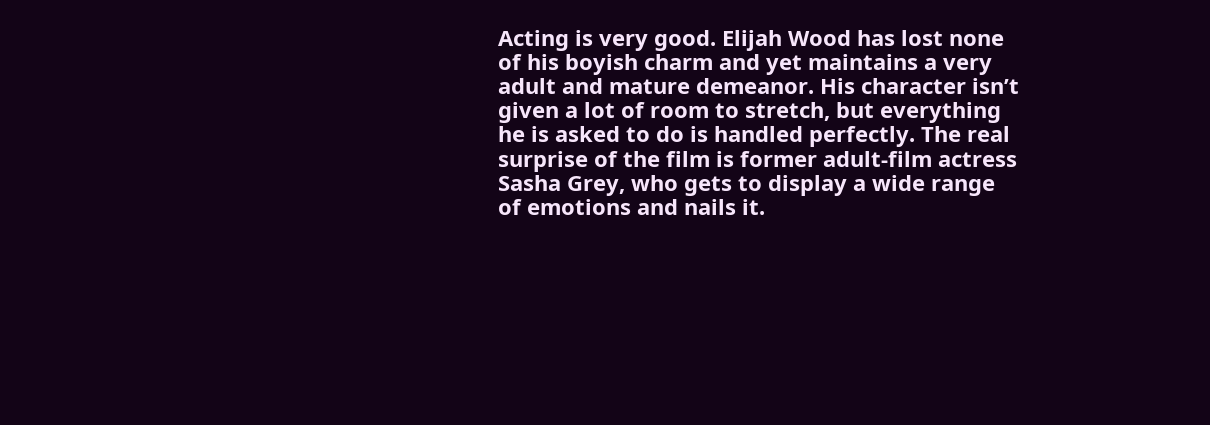Acting is very good. Elijah Wood has lost none of his boyish charm and yet maintains a very adult and mature demeanor. His character isn’t given a lot of room to stretch, but everything he is asked to do is handled perfectly. The real surprise of the film is former adult-film actress Sasha Grey, who gets to display a wide range of emotions and nails it.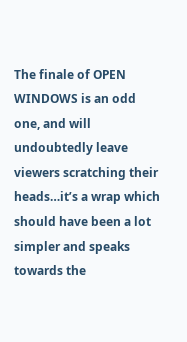The finale of OPEN WINDOWS is an odd one, and will undoubtedly leave viewers scratching their heads…it’s a wrap which should have been a lot simpler and speaks towards the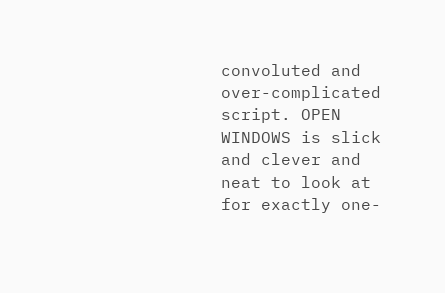convoluted and over-complicated script. OPEN WINDOWS is slick and clever and neat to look at for exactly one-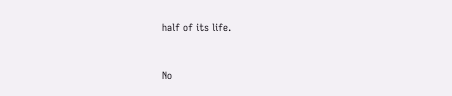half of its life.


No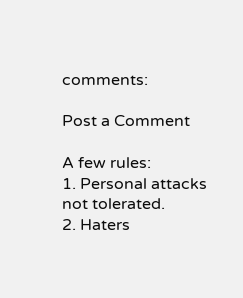comments:

Post a Comment

A few rules:
1. Personal attacks not tolerated.
2. Haters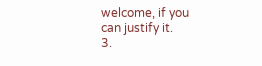welcome, if you can justify it.
3.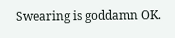Swearing is goddamn OK.